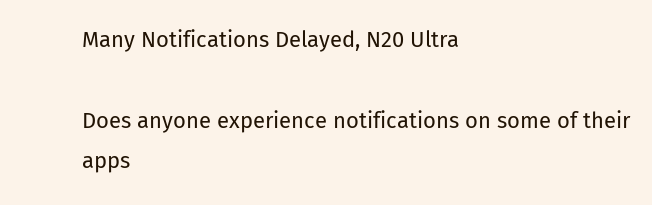Many Notifications Delayed, N20 Ultra

Does anyone experience notifications on some of their apps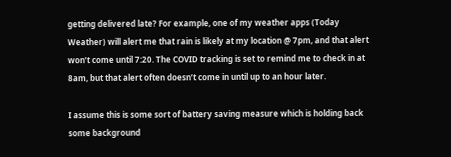getting delivered late? For example, one of my weather apps (Today Weather) will alert me that rain is likely at my location @ 7pm, and that alert won’t come until 7:20. The COVID tracking is set to remind me to check in at 8am, but that alert often doesn’t come in until up to an hour later.

I assume this is some sort of battery saving measure which is holding back some background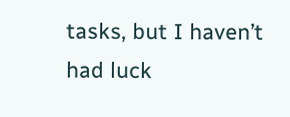tasks, but I haven’t had luck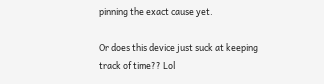pinning the exact cause yet.

Or does this device just suck at keeping track of time?? Lol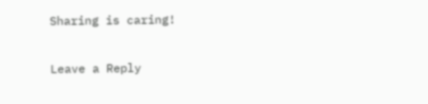Sharing is caring!

Leave a Reply